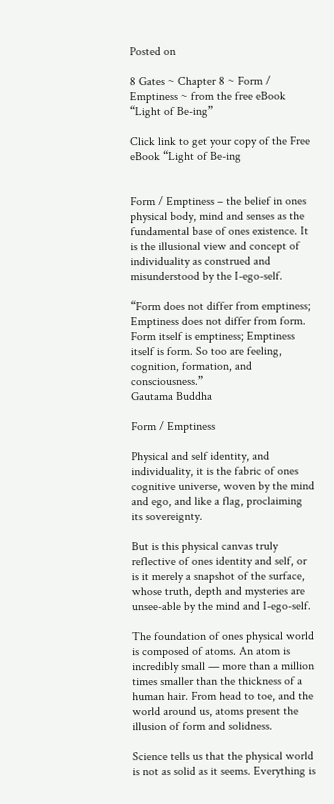Posted on

8 Gates ~ Chapter 8 ~ Form / Emptiness ~ from the free eBook “Light of Be-ing”

Click link to get your copy of the Free eBook “Light of Be-ing


Form / Emptiness – the belief in ones physical body, mind and senses as the fundamental base of ones existence. It is the illusional view and concept of individuality as construed and misunderstood by the I-ego-self.

“Form does not differ from emptiness; Emptiness does not differ from form. Form itself is emptiness; Emptiness itself is form. So too are feeling, cognition, formation, and consciousness.”
Gautama Buddha

Form / Emptiness

Physical and self identity, and individuality, it is the fabric of ones cognitive universe, woven by the mind and ego, and like a flag, proclaiming its sovereignty.

But is this physical canvas truly reflective of ones identity and self, or is it merely a snapshot of the surface, whose truth, depth and mysteries are unsee-able by the mind and I-ego-self.

The foundation of ones physical world is composed of atoms. An atom is incredibly small — more than a million times smaller than the thickness of a human hair. From head to toe, and the world around us, atoms present the illusion of form and solidness.

Science tells us that the physical world is not as solid as it seems. Everything is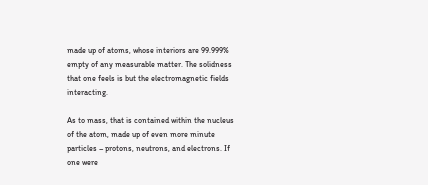made up of atoms, whose interiors are 99.999% empty of any measurable matter. The solidness that one feels is but the electromagnetic fields interacting.

As to mass, that is contained within the nucleus of the atom, made up of even more minute particles – protons, neutrons, and electrons. If one were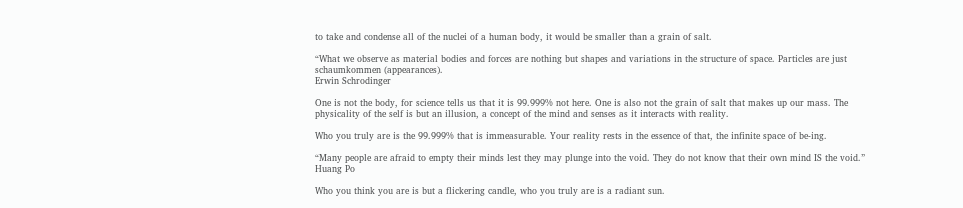to take and condense all of the nuclei of a human body, it would be smaller than a grain of salt.

“What we observe as material bodies and forces are nothing but shapes and variations in the structure of space. Particles are just schaumkommen (appearances).
Erwin Schrodinger

One is not the body, for science tells us that it is 99.999% not here. One is also not the grain of salt that makes up our mass. The physicality of the self is but an illusion, a concept of the mind and senses as it interacts with reality.

Who you truly are is the 99.999% that is immeasurable. Your reality rests in the essence of that, the infinite space of be-ing.

“Many people are afraid to empty their minds lest they may plunge into the void. They do not know that their own mind IS the void.”
Huang Po

Who you think you are is but a flickering candle, who you truly are is a radiant sun.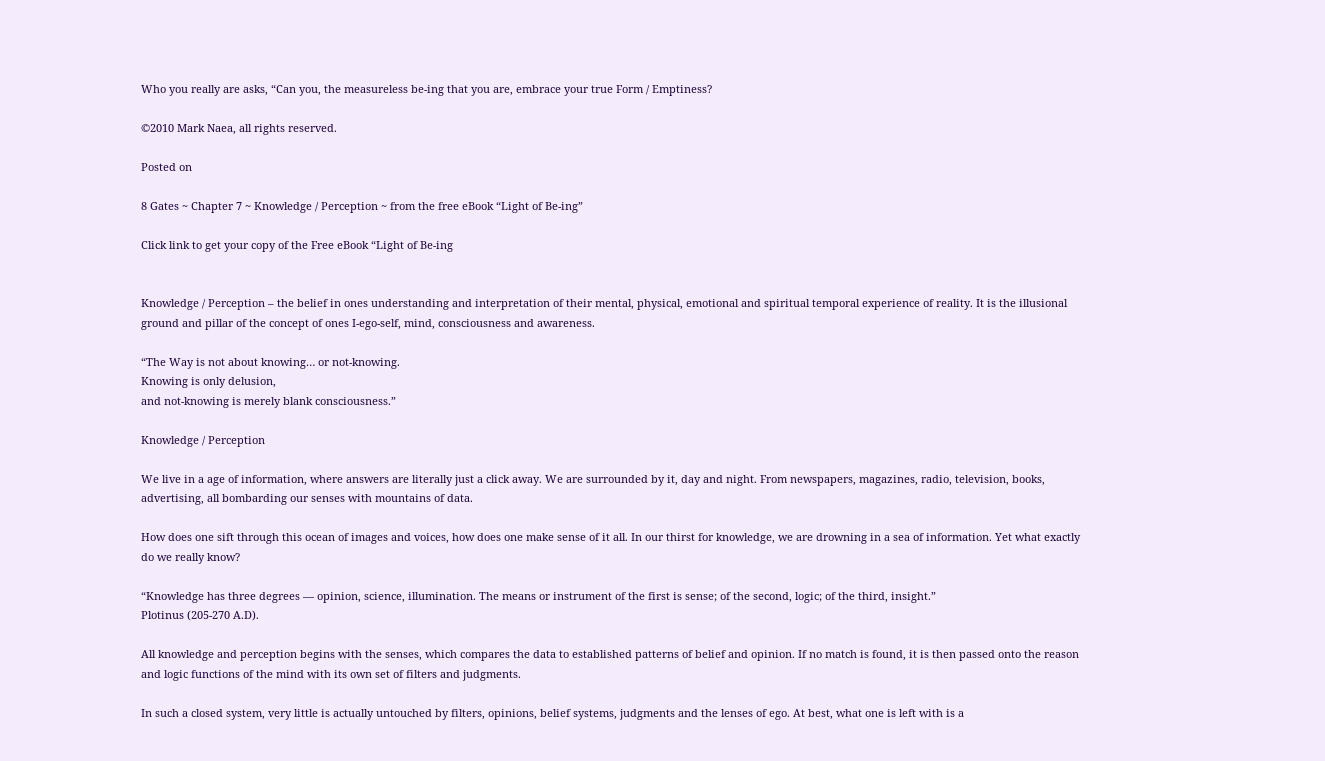Who you really are asks, “Can you, the measureless be-ing that you are, embrace your true Form / Emptiness?

©2010 Mark Naea, all rights reserved.

Posted on

8 Gates ~ Chapter 7 ~ Knowledge / Perception ~ from the free eBook “Light of Be-ing”

Click link to get your copy of the Free eBook “Light of Be-ing


Knowledge / Perception – the belief in ones understanding and interpretation of their mental, physical, emotional and spiritual temporal experience of reality. It is the illusional ground and pillar of the concept of ones I-ego-self, mind, consciousness and awareness.

“The Way is not about knowing… or not-knowing.
Knowing is only delusion,
and not-knowing is merely blank consciousness.”

Knowledge / Perception

We live in a age of information, where answers are literally just a click away. We are surrounded by it, day and night. From newspapers, magazines, radio, television, books, advertising, all bombarding our senses with mountains of data.

How does one sift through this ocean of images and voices, how does one make sense of it all. In our thirst for knowledge, we are drowning in a sea of information. Yet what exactly do we really know?

“Knowledge has three degrees — opinion, science, illumination. The means or instrument of the first is sense; of the second, logic; of the third, insight.”
Plotinus (205-270 A.D).

All knowledge and perception begins with the senses, which compares the data to established patterns of belief and opinion. If no match is found, it is then passed onto the reason and logic functions of the mind with its own set of filters and judgments.

In such a closed system, very little is actually untouched by filters, opinions, belief systems, judgments and the lenses of ego. At best, what one is left with is a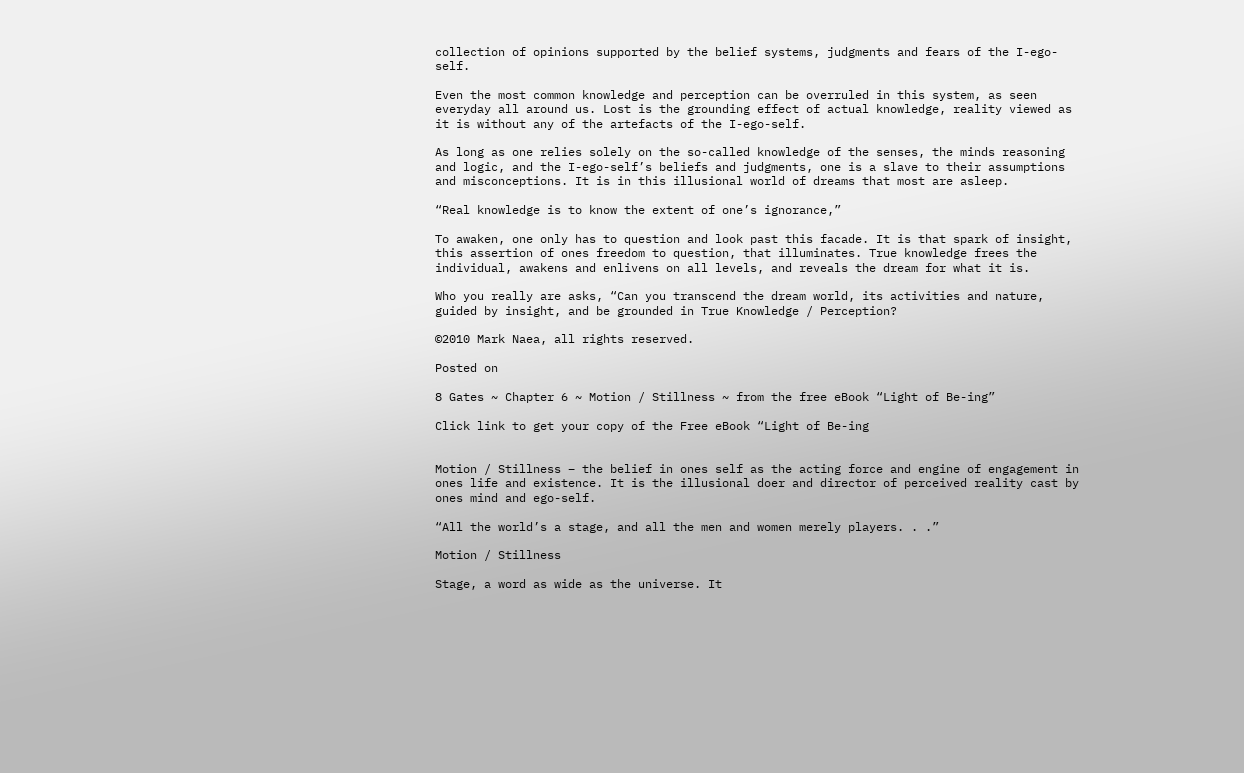collection of opinions supported by the belief systems, judgments and fears of the I-ego-self.

Even the most common knowledge and perception can be overruled in this system, as seen everyday all around us. Lost is the grounding effect of actual knowledge, reality viewed as it is without any of the artefacts of the I-ego-self.

As long as one relies solely on the so-called knowledge of the senses, the minds reasoning and logic, and the I-ego-self’s beliefs and judgments, one is a slave to their assumptions and misconceptions. It is in this illusional world of dreams that most are asleep.

“Real knowledge is to know the extent of one’s ignorance,”

To awaken, one only has to question and look past this facade. It is that spark of insight, this assertion of ones freedom to question, that illuminates. True knowledge frees the individual, awakens and enlivens on all levels, and reveals the dream for what it is.

Who you really are asks, “Can you transcend the dream world, its activities and nature, guided by insight, and be grounded in True Knowledge / Perception?

©2010 Mark Naea, all rights reserved.

Posted on

8 Gates ~ Chapter 6 ~ Motion / Stillness ~ from the free eBook “Light of Be-ing”

Click link to get your copy of the Free eBook “Light of Be-ing


Motion / Stillness – the belief in ones self as the acting force and engine of engagement in ones life and existence. It is the illusional doer and director of perceived reality cast by ones mind and ego-self.

“All the world’s a stage, and all the men and women merely players. . .”

Motion / Stillness

Stage, a word as wide as the universe. It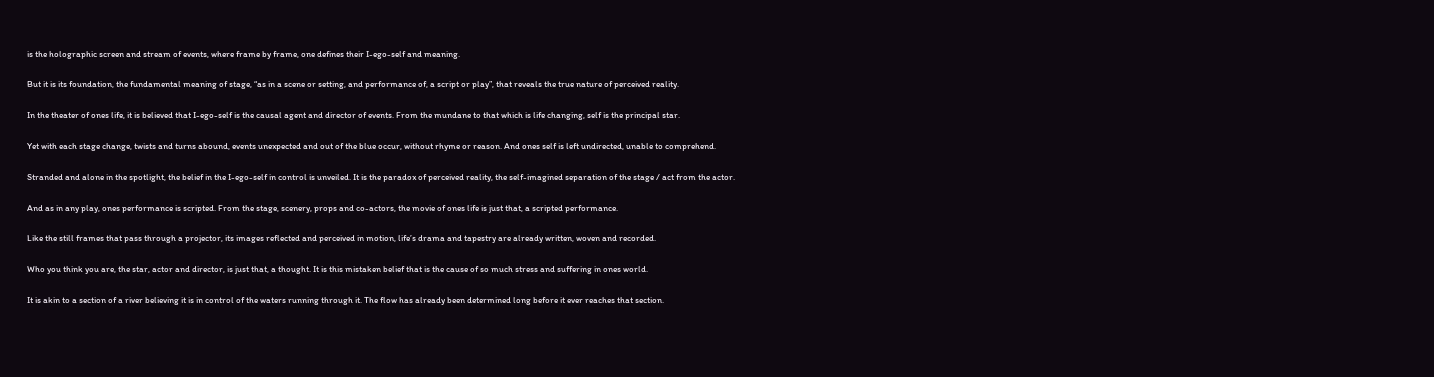is the holographic screen and stream of events, where frame by frame, one defines their I-ego-self and meaning.

But it is its foundation, the fundamental meaning of stage, “as in a scene or setting, and performance of, a script or play”, that reveals the true nature of perceived reality.

In the theater of ones life, it is believed that I-ego-self is the causal agent and director of events. From the mundane to that which is life changing, self is the principal star.

Yet with each stage change, twists and turns abound, events unexpected and out of the blue occur, without rhyme or reason. And ones self is left undirected, unable to comprehend.

Stranded and alone in the spotlight, the belief in the I-ego-self in control is unveiled. It is the paradox of perceived reality, the self-imagined separation of the stage / act from the actor.

And as in any play, ones performance is scripted. From the stage, scenery, props and co-actors, the movie of ones life is just that, a scripted performance.

Like the still frames that pass through a projector, its images reflected and perceived in motion, life’s drama and tapestry are already written, woven and recorded.

Who you think you are, the star, actor and director, is just that, a thought. It is this mistaken belief that is the cause of so much stress and suffering in ones world.

It is akin to a section of a river believing it is in control of the waters running through it. The flow has already been determined long before it ever reaches that section.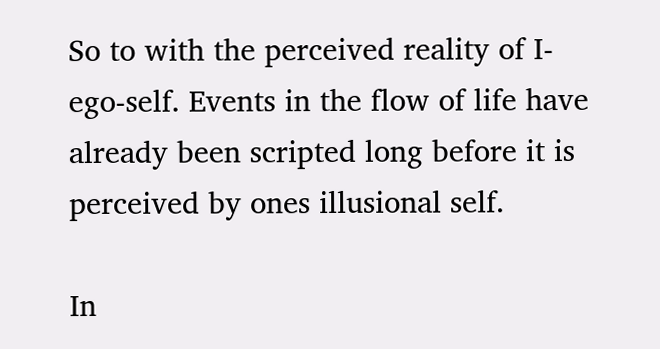So to with the perceived reality of I-ego-self. Events in the flow of life have already been scripted long before it is perceived by ones illusional self.

In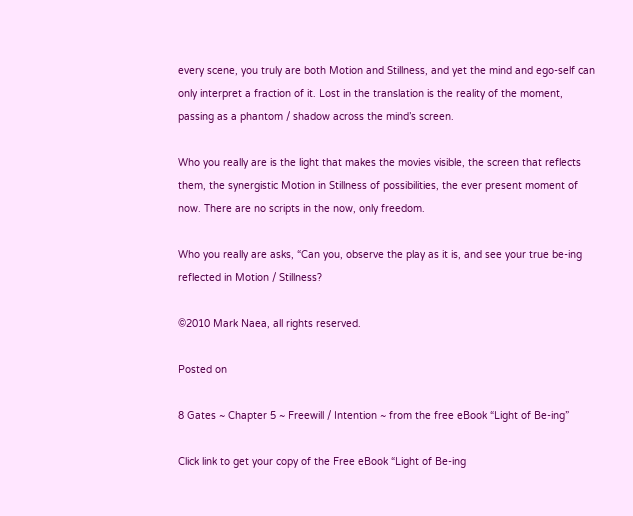every scene, you truly are both Motion and Stillness, and yet the mind and ego-self can only interpret a fraction of it. Lost in the translation is the reality of the moment, passing as a phantom / shadow across the mind’s screen.

Who you really are is the light that makes the movies visible, the screen that reflects them, the synergistic Motion in Stillness of possibilities, the ever present moment of now. There are no scripts in the now, only freedom.

Who you really are asks, “Can you, observe the play as it is, and see your true be-ing reflected in Motion / Stillness?

©2010 Mark Naea, all rights reserved.

Posted on

8 Gates ~ Chapter 5 ~ Freewill / Intention ~ from the free eBook “Light of Be-ing”

Click link to get your copy of the Free eBook “Light of Be-ing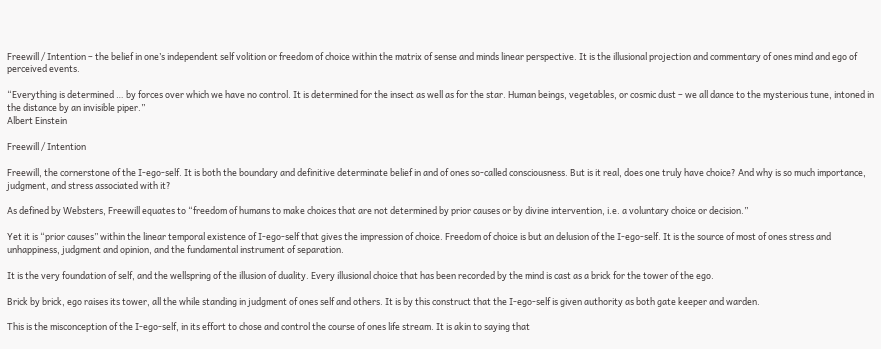Freewill / Intention – the belief in one’s independent self volition or freedom of choice within the matrix of sense and minds linear perspective. It is the illusional projection and commentary of ones mind and ego of perceived events.

“Everything is determined … by forces over which we have no control. It is determined for the insect as well as for the star. Human beings, vegetables, or cosmic dust – we all dance to the mysterious tune, intoned in the distance by an invisible piper.”
Albert Einstein

Freewill / Intention

Freewill, the cornerstone of the I-ego-self. It is both the boundary and definitive determinate belief in and of ones so-called consciousness. But is it real, does one truly have choice? And why is so much importance, judgment, and stress associated with it?

As defined by Websters, Freewill equates to “freedom of humans to make choices that are not determined by prior causes or by divine intervention, i.e. a voluntary choice or decision.”

Yet it is “prior causes” within the linear temporal existence of I-ego-self that gives the impression of choice. Freedom of choice is but an delusion of the I-ego-self. It is the source of most of ones stress and unhappiness, judgment and opinion, and the fundamental instrument of separation.

It is the very foundation of self, and the wellspring of the illusion of duality. Every illusional choice that has been recorded by the mind is cast as a brick for the tower of the ego.

Brick by brick, ego raises its tower, all the while standing in judgment of ones self and others. It is by this construct that the I-ego-self is given authority as both gate keeper and warden.

This is the misconception of the I-ego-self, in its effort to chose and control the course of ones life stream. It is akin to saying that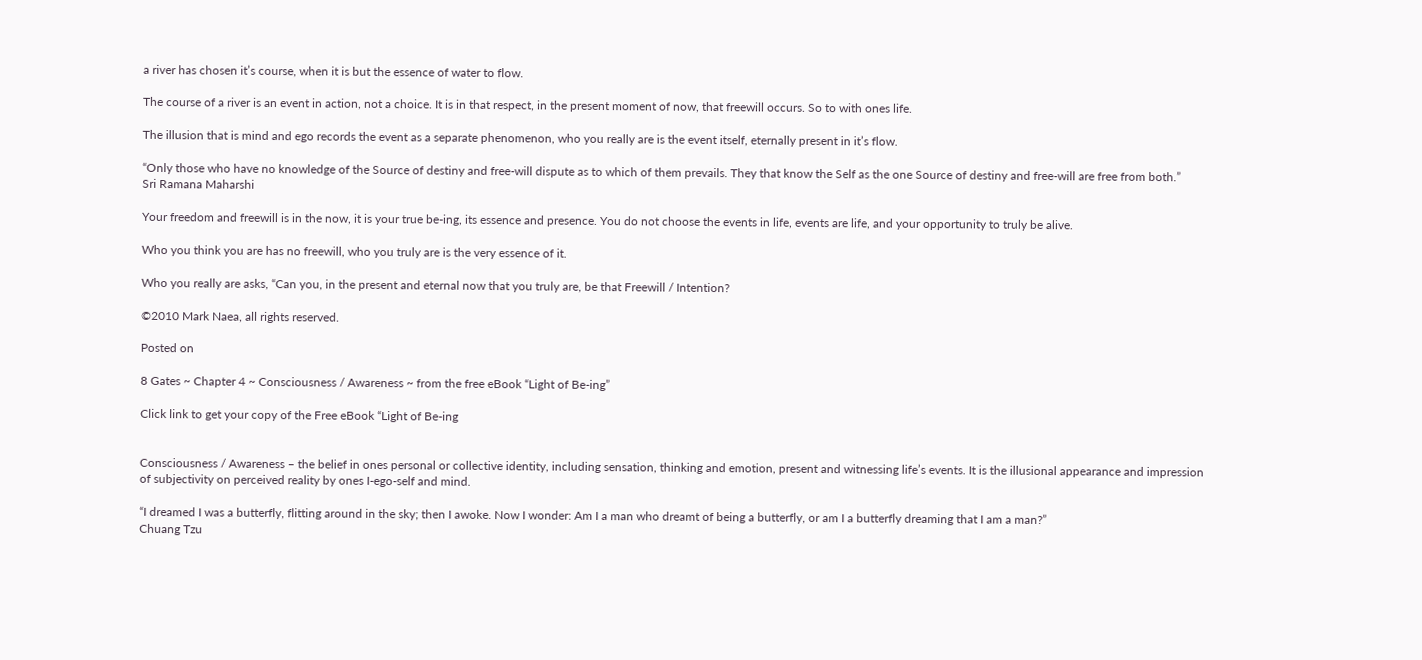a river has chosen it’s course, when it is but the essence of water to flow.

The course of a river is an event in action, not a choice. It is in that respect, in the present moment of now, that freewill occurs. So to with ones life.

The illusion that is mind and ego records the event as a separate phenomenon, who you really are is the event itself, eternally present in it’s flow.

“Only those who have no knowledge of the Source of destiny and free-will dispute as to which of them prevails. They that know the Self as the one Source of destiny and free-will are free from both.”
Sri Ramana Maharshi

Your freedom and freewill is in the now, it is your true be-ing, its essence and presence. You do not choose the events in life, events are life, and your opportunity to truly be alive.

Who you think you are has no freewill, who you truly are is the very essence of it.

Who you really are asks, “Can you, in the present and eternal now that you truly are, be that Freewill / Intention?

©2010 Mark Naea, all rights reserved.

Posted on

8 Gates ~ Chapter 4 ~ Consciousness / Awareness ~ from the free eBook “Light of Be-ing”

Click link to get your copy of the Free eBook “Light of Be-ing


Consciousness / Awareness – the belief in ones personal or collective identity, including sensation, thinking and emotion, present and witnessing life’s events. It is the illusional appearance and impression of subjectivity on perceived reality by ones I-ego-self and mind.

“I dreamed I was a butterfly, flitting around in the sky; then I awoke. Now I wonder: Am I a man who dreamt of being a butterfly, or am I a butterfly dreaming that I am a man?”
Chuang Tzu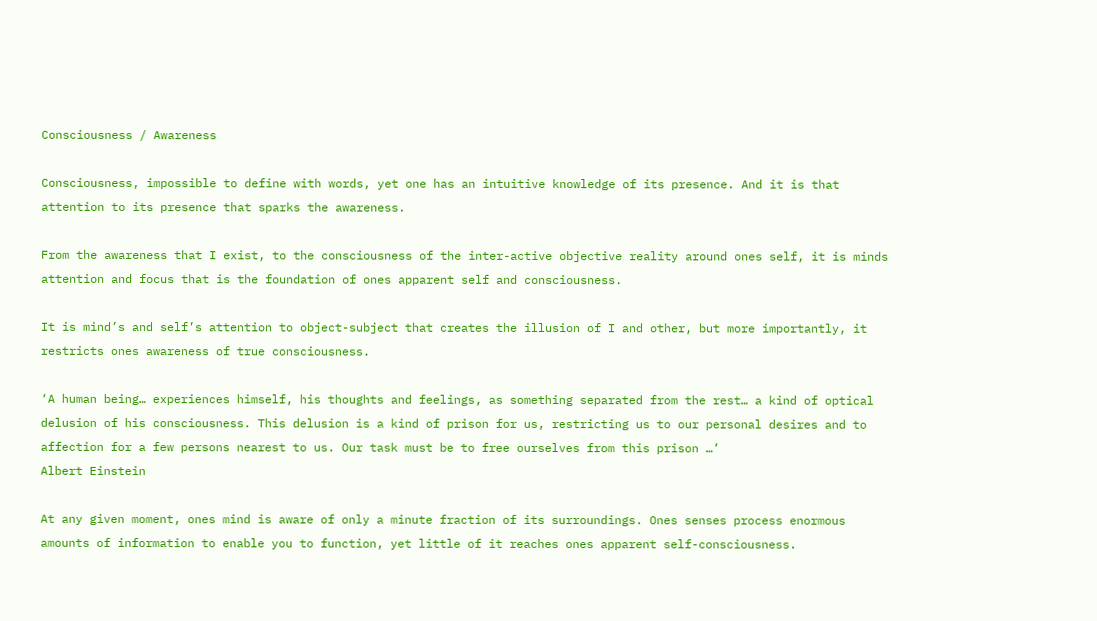Consciousness / Awareness

Consciousness, impossible to define with words, yet one has an intuitive knowledge of its presence. And it is that attention to its presence that sparks the awareness.

From the awareness that I exist, to the consciousness of the inter-active objective reality around ones self, it is minds attention and focus that is the foundation of ones apparent self and consciousness.

It is mind’s and self’s attention to object-subject that creates the illusion of I and other, but more importantly, it restricts ones awareness of true consciousness.

‘A human being… experiences himself, his thoughts and feelings, as something separated from the rest… a kind of optical delusion of his consciousness. This delusion is a kind of prison for us, restricting us to our personal desires and to affection for a few persons nearest to us. Our task must be to free ourselves from this prison …’
Albert Einstein

At any given moment, ones mind is aware of only a minute fraction of its surroundings. Ones senses process enormous amounts of information to enable you to function, yet little of it reaches ones apparent self-consciousness.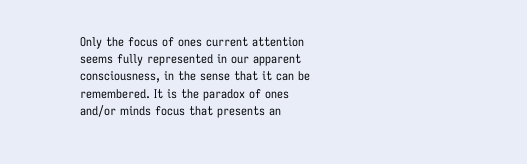Only the focus of ones current attention seems fully represented in our apparent consciousness, in the sense that it can be remembered. It is the paradox of ones and/or minds focus that presents an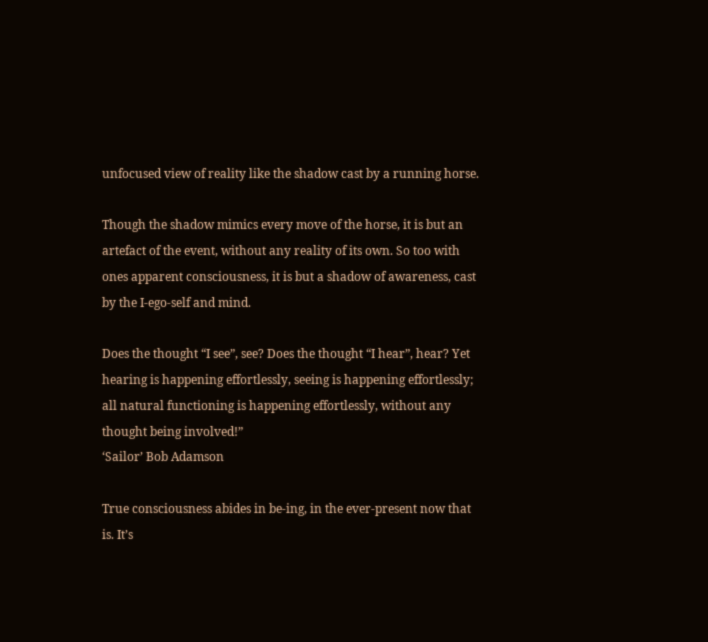unfocused view of reality like the shadow cast by a running horse.

Though the shadow mimics every move of the horse, it is but an artefact of the event, without any reality of its own. So too with ones apparent consciousness, it is but a shadow of awareness, cast by the I-ego-self and mind.

Does the thought “I see”, see? Does the thought “I hear”, hear? Yet hearing is happening effortlessly, seeing is happening effortlessly; all natural functioning is happening effortlessly, without any thought being involved!”
‘Sailor’ Bob Adamson

True consciousness abides in be-ing, in the ever-present now that is. It’s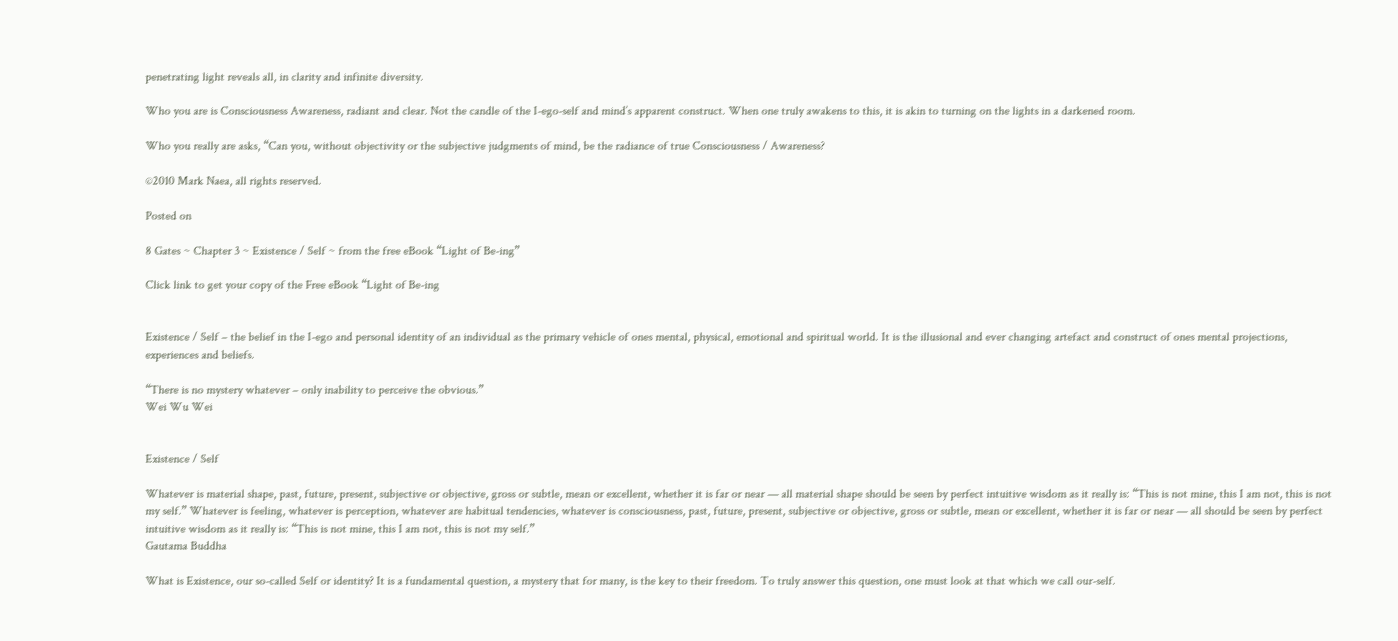penetrating light reveals all, in clarity and infinite diversity.

Who you are is Consciousness Awareness, radiant and clear. Not the candle of the I-ego-self and mind’s apparent construct. When one truly awakens to this, it is akin to turning on the lights in a darkened room.

Who you really are asks, “Can you, without objectivity or the subjective judgments of mind, be the radiance of true Consciousness / Awareness?

©2010 Mark Naea, all rights reserved.

Posted on

8 Gates ~ Chapter 3 ~ Existence / Self ~ from the free eBook “Light of Be-ing”

Click link to get your copy of the Free eBook “Light of Be-ing


Existence / Self – the belief in the I-ego and personal identity of an individual as the primary vehicle of ones mental, physical, emotional and spiritual world. It is the illusional and ever changing artefact and construct of ones mental projections, experiences and beliefs.

“There is no mystery whatever – only inability to perceive the obvious.”
Wei Wu Wei


Existence / Self

Whatever is material shape, past, future, present, subjective or objective, gross or subtle, mean or excellent, whether it is far or near — all material shape should be seen by perfect intuitive wisdom as it really is: “This is not mine, this I am not, this is not my self.” Whatever is feeling, whatever is perception, whatever are habitual tendencies, whatever is consciousness, past, future, present, subjective or objective, gross or subtle, mean or excellent, whether it is far or near — all should be seen by perfect intuitive wisdom as it really is: “This is not mine, this I am not, this is not my self.”
Gautama Buddha

What is Existence, our so-called Self or identity? It is a fundamental question, a mystery that for many, is the key to their freedom. To truly answer this question, one must look at that which we call our-self.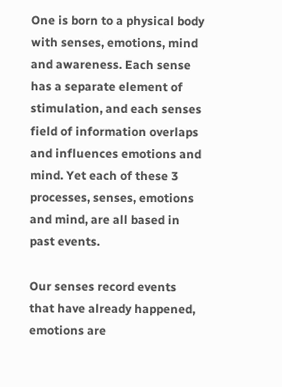One is born to a physical body with senses, emotions, mind and awareness. Each sense has a separate element of stimulation, and each senses field of information overlaps and influences emotions and mind. Yet each of these 3 processes, senses, emotions and mind, are all based in past events.

Our senses record events that have already happened, emotions are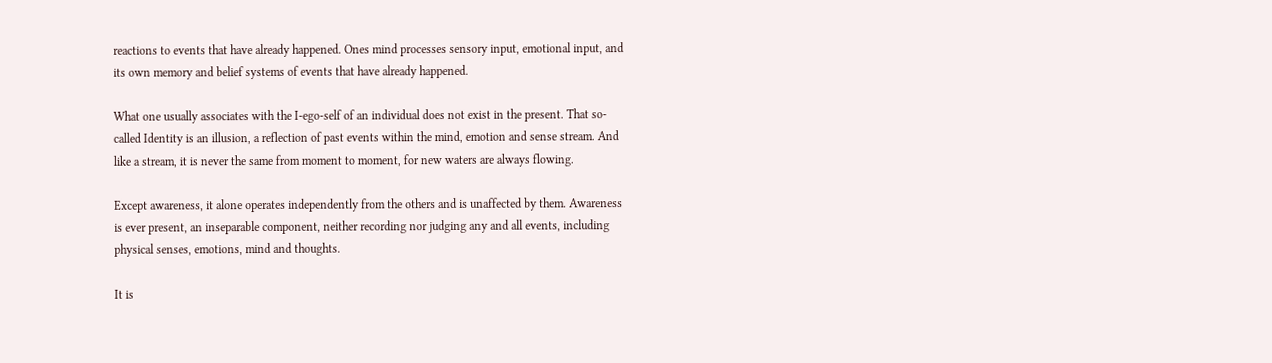reactions to events that have already happened. Ones mind processes sensory input, emotional input, and its own memory and belief systems of events that have already happened.

What one usually associates with the I-ego-self of an individual does not exist in the present. That so-called Identity is an illusion, a reflection of past events within the mind, emotion and sense stream. And like a stream, it is never the same from moment to moment, for new waters are always flowing.

Except awareness, it alone operates independently from the others and is unaffected by them. Awareness is ever present, an inseparable component, neither recording nor judging any and all events, including physical senses, emotions, mind and thoughts.

It is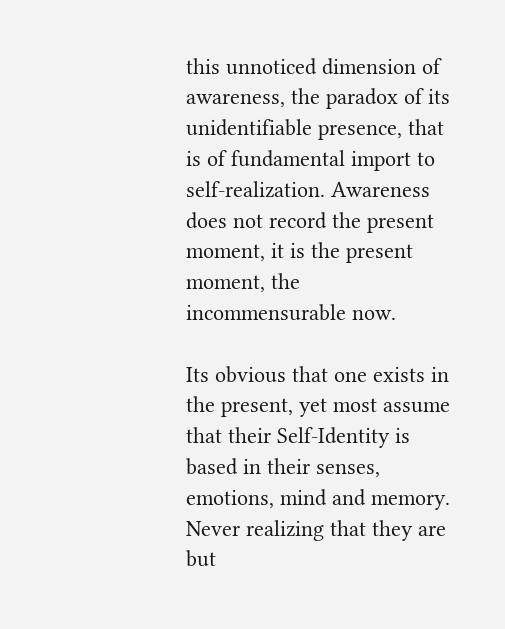this unnoticed dimension of awareness, the paradox of its unidentifiable presence, that is of fundamental import to self-realization. Awareness does not record the present moment, it is the present moment, the incommensurable now.

Its obvious that one exists in the present, yet most assume that their Self-Identity is based in their senses, emotions, mind and memory. Never realizing that they are but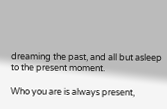dreaming the past, and all but asleep to the present moment.

Who you are is always present,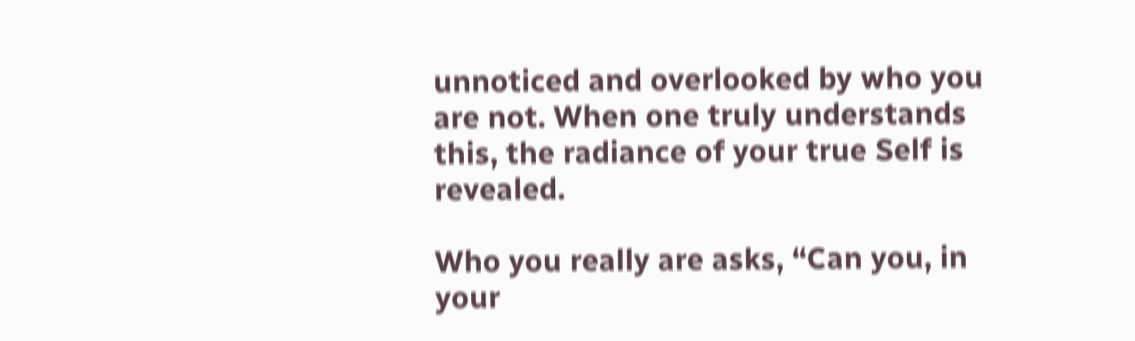unnoticed and overlooked by who you are not. When one truly understands this, the radiance of your true Self is revealed.

Who you really are asks, “Can you, in your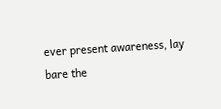ever present awareness, lay bare the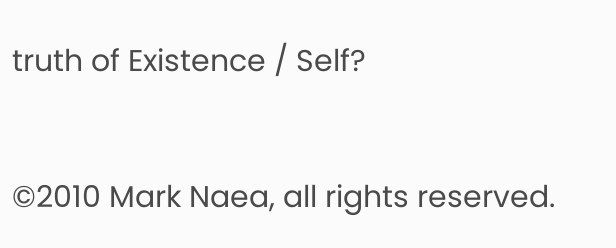truth of Existence / Self?

©2010 Mark Naea, all rights reserved.